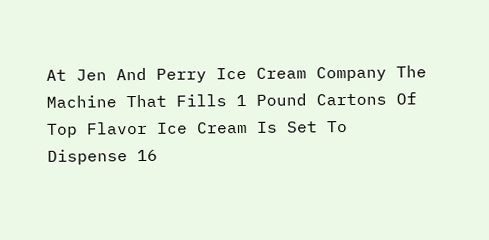At Jen And Perry Ice Cream Company The Machine That Fills 1 Pound Cartons Of Top Flavor Ice Cream Is Set To Dispense 16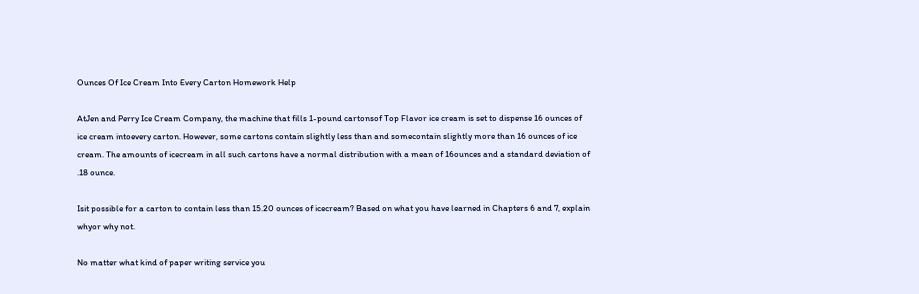Ounces Of Ice Cream Into Every Carton Homework Help

AtJen and Perry Ice Cream Company, the machine that fills 1-pound cartonsof Top Flavor ice cream is set to dispense 16 ounces of ice cream intoevery carton. However, some cartons contain slightly less than and somecontain slightly more than 16 ounces of ice cream. The amounts of icecream in all such cartons have a normal distribution with a mean of 16ounces and a standard deviation of .18 ounce.

Isit possible for a carton to contain less than 15.20 ounces of icecream? Based on what you have learned in Chapters 6 and 7, explain whyor why not.

No matter what kind of paper writing service you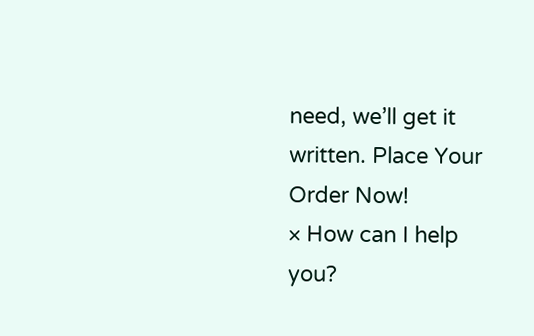need, we’ll get it written. Place Your Order Now!
× How can I help you?